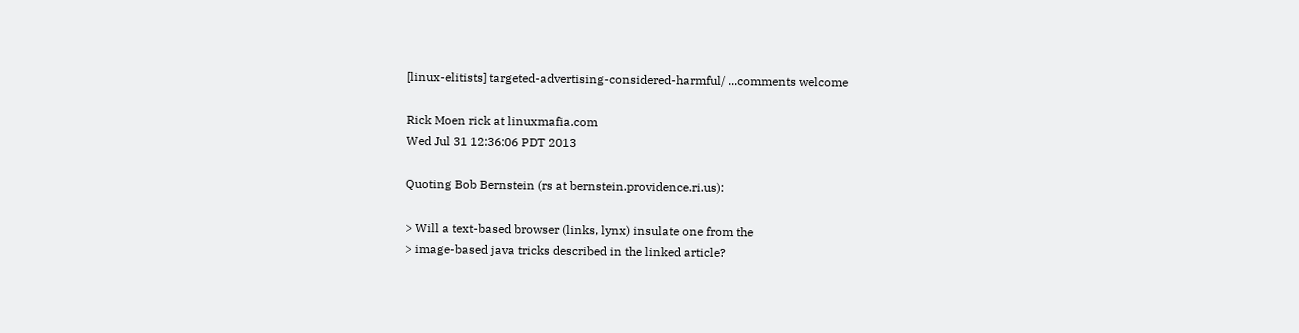[linux-elitists] targeted-advertising-considered-harmful/ ...comments welcome

Rick Moen rick at linuxmafia.com
Wed Jul 31 12:36:06 PDT 2013

Quoting Bob Bernstein (rs at bernstein.providence.ri.us):

> Will a text-based browser (links, lynx) insulate one from the
> image-based java tricks described in the linked article?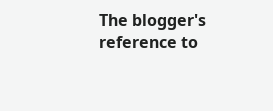The blogger's reference to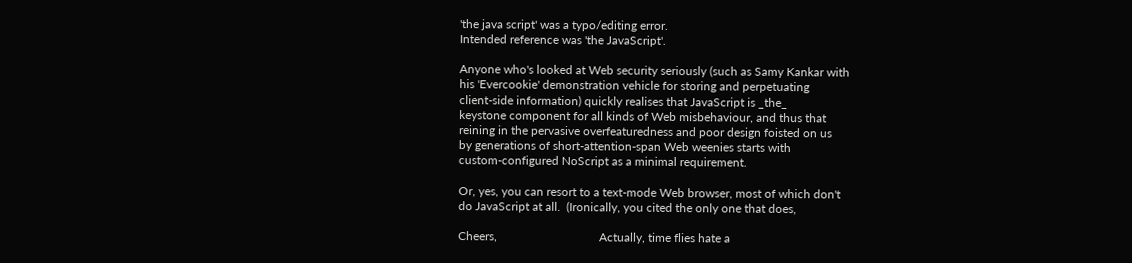'the java script' was a typo/editing error.
Intended reference was 'the JavaScript'.

Anyone who's looked at Web security seriously (such as Samy Kankar with
his 'Evercookie' demonstration vehicle for storing and perpetuating
client-side information) quickly realises that JavaScript is _the_
keystone component for all kinds of Web misbehaviour, and thus that
reining in the pervasive overfeaturedness and poor design foisted on us
by generations of short-attention-span Web weenies starts with
custom-configured NoScript as a minimal requirement.

Or, yes, you can resort to a text-mode Web browser, most of which don't
do JavaScript at all.  (Ironically, you cited the only one that does,

Cheers,                                  Actually, time flies hate a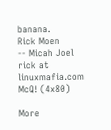banana.
Rick Moen                                                    -- Micah Joel
rick at linuxmafia.com
McQ! (4x80)

More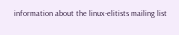information about the linux-elitists mailing list